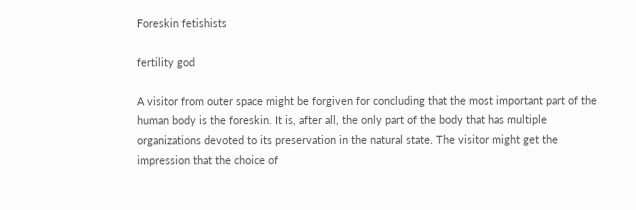Foreskin fetishists

fertility god

A visitor from outer space might be forgiven for concluding that the most important part of the human body is the foreskin. It is, after all, the only part of the body that has multiple organizations devoted to its preservation in the natural state. The visitor might get the impression that the choice of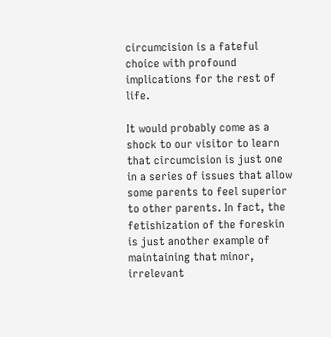circumcision is a fateful choice with profound implications for the rest of life.

It would probably come as a shock to our visitor to learn that circumcision is just one in a series of issues that allow some parents to feel superior to other parents. In fact, the fetishization of the foreskin is just another example of maintaining that minor, irrelevant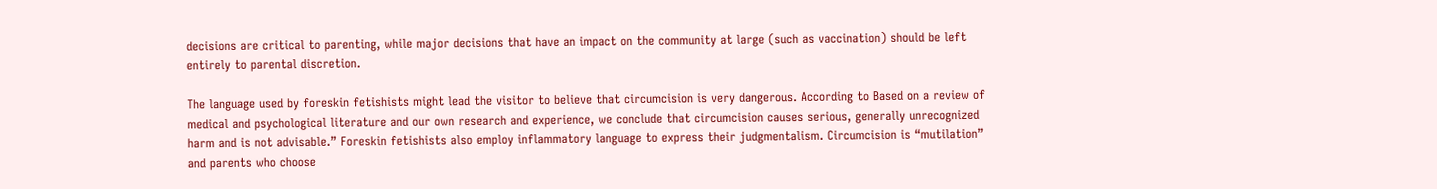decisions are critical to parenting, while major decisions that have an impact on the community at large (such as vaccination) should be left entirely to parental discretion.

The language used by foreskin fetishists might lead the visitor to believe that circumcision is very dangerous. According to Based on a review of medical and psychological literature and our own research and experience, we conclude that circumcision causes serious, generally unrecognized harm and is not advisable.” Foreskin fetishists also employ inflammatory language to express their judgmentalism. Circumcision is “mutilation” and parents who choose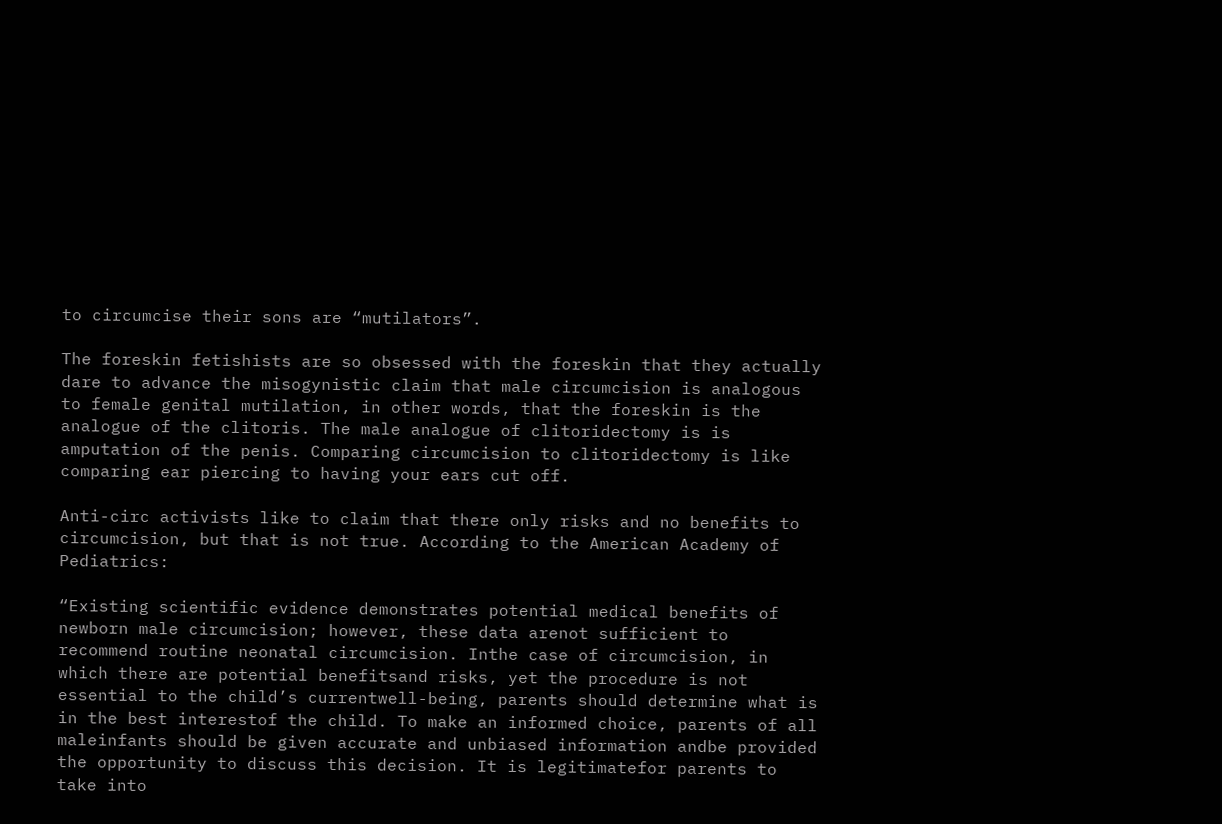to circumcise their sons are “mutilators”.

The foreskin fetishists are so obsessed with the foreskin that they actually dare to advance the misogynistic claim that male circumcision is analogous to female genital mutilation, in other words, that the foreskin is the analogue of the clitoris. The male analogue of clitoridectomy is is amputation of the penis. Comparing circumcision to clitoridectomy is like comparing ear piercing to having your ears cut off.

Anti-circ activists like to claim that there only risks and no benefits to circumcision, but that is not true. According to the American Academy of Pediatrics:

“Existing scientific evidence demonstrates potential medical benefits of newborn male circumcision; however, these data arenot sufficient to recommend routine neonatal circumcision. Inthe case of circumcision, in which there are potential benefitsand risks, yet the procedure is not essential to the child’s currentwell-being, parents should determine what is in the best interestof the child. To make an informed choice, parents of all maleinfants should be given accurate and unbiased information andbe provided the opportunity to discuss this decision. It is legitimatefor parents to take into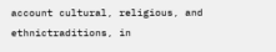account cultural, religious, and ethnictraditions, in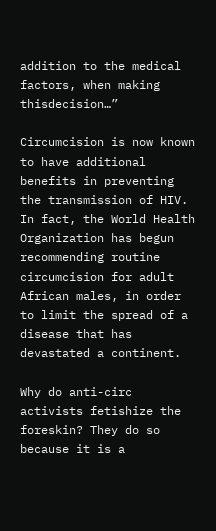addition to the medical factors, when making thisdecision…”

Circumcision is now known to have additional benefits in preventing the transmission of HIV. In fact, the World Health Organization has begun recommending routine circumcision for adult African males, in order to limit the spread of a disease that has devastated a continent.

Why do anti-circ activists fetishize the foreskin? They do so because it is a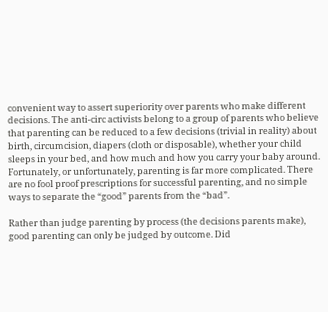convenient way to assert superiority over parents who make different decisions. The anti-circ activists belong to a group of parents who believe that parenting can be reduced to a few decisions (trivial in reality) about birth, circumcision, diapers (cloth or disposable), whether your child sleeps in your bed, and how much and how you carry your baby around. Fortunately, or unfortunately, parenting is far more complicated. There are no fool proof prescriptions for successful parenting, and no simple ways to separate the “good” parents from the “bad”.

Rather than judge parenting by process (the decisions parents make), good parenting can only be judged by outcome. Did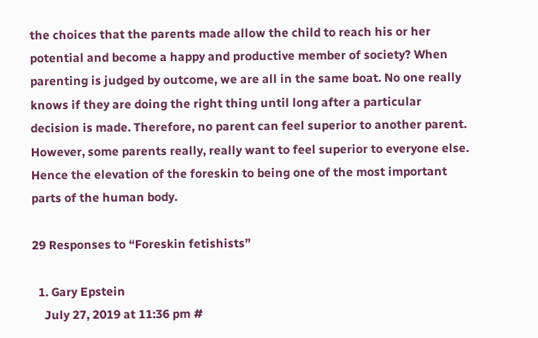the choices that the parents made allow the child to reach his or her potential and become a happy and productive member of society? When parenting is judged by outcome, we are all in the same boat. No one really knows if they are doing the right thing until long after a particular decision is made. Therefore, no parent can feel superior to another parent. However, some parents really, really want to feel superior to everyone else. Hence the elevation of the foreskin to being one of the most important parts of the human body.

29 Responses to “Foreskin fetishists”

  1. Gary Epstein
    July 27, 2019 at 11:36 pm #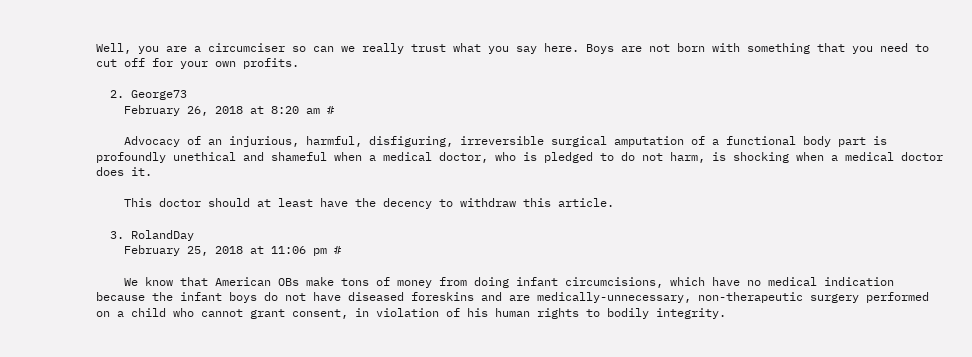Well, you are a circumciser so can we really trust what you say here. Boys are not born with something that you need to cut off for your own profits.

  2. George73
    February 26, 2018 at 8:20 am #

    Advocacy of an injurious, harmful, disfiguring, irreversible surgical amputation of a functional body part is profoundly unethical and shameful when a medical doctor, who is pledged to do not harm, is shocking when a medical doctor does it.

    This doctor should at least have the decency to withdraw this article.

  3. RolandDay
    February 25, 2018 at 11:06 pm #

    We know that American OBs make tons of money from doing infant circumcisions, which have no medical indication because the infant boys do not have diseased foreskins and are medically-unnecessary, non-therapeutic surgery performed on a child who cannot grant consent, in violation of his human rights to bodily integrity.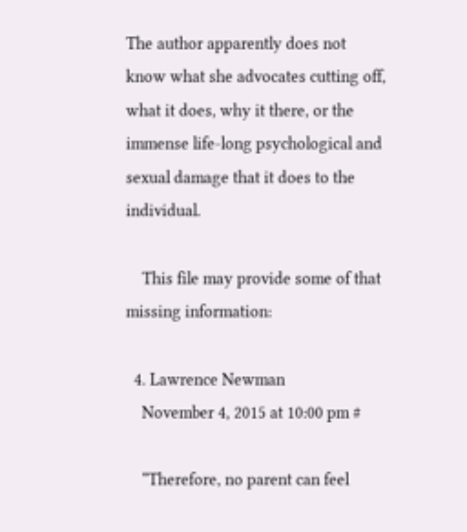The author apparently does not know what she advocates cutting off, what it does, why it there, or the immense life-long psychological and sexual damage that it does to the individual.

    This file may provide some of that missing information:

  4. Lawrence Newman
    November 4, 2015 at 10:00 pm #

    “Therefore, no parent can feel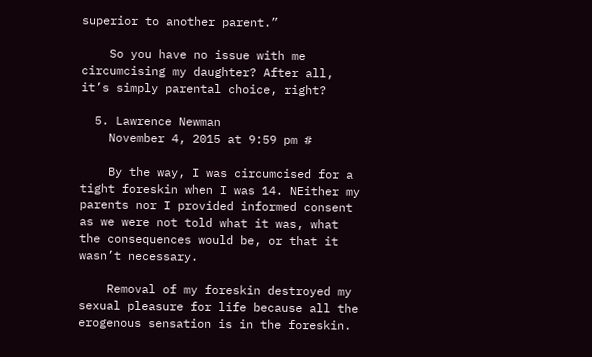superior to another parent.”

    So you have no issue with me circumcising my daughter? After all, it’s simply parental choice, right?

  5. Lawrence Newman
    November 4, 2015 at 9:59 pm #

    By the way, I was circumcised for a tight foreskin when I was 14. NEither my parents nor I provided informed consent as we were not told what it was, what the consequences would be, or that it wasn’t necessary.

    Removal of my foreskin destroyed my sexual pleasure for life because all the erogenous sensation is in the foreskin.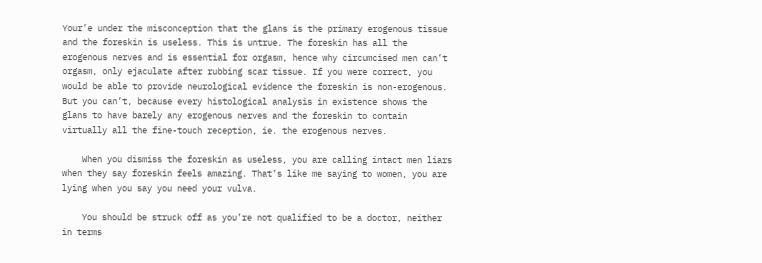Your’e under the misconception that the glans is the primary erogenous tissue and the foreskin is useless. This is untrue. The foreskin has all the erogenous nerves and is essential for orgasm, hence why circumcised men can’t orgasm, only ejaculate after rubbing scar tissue. If you were correct, you would be able to provide neurological evidence the foreskin is non-erogenous. But you can’t, because every histological analysis in existence shows the glans to have barely any erogenous nerves and the foreskin to contain virtually all the fine-touch reception, ie. the erogenous nerves.

    When you dismiss the foreskin as useless, you are calling intact men liars when they say foreskin feels amazing. That’s like me saying to women, you are lying when you say you need your vulva.

    You should be struck off as you’re not qualified to be a doctor, neither in terms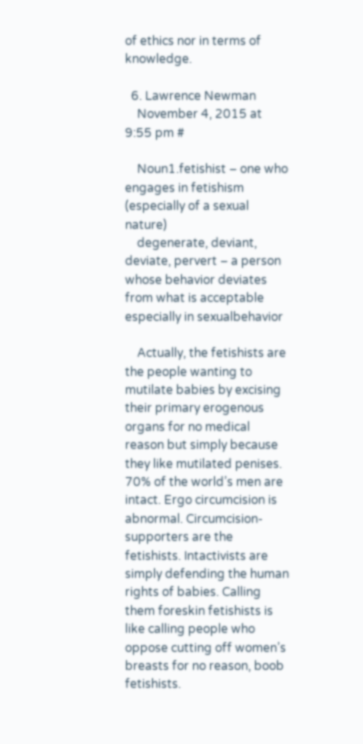of ethics nor in terms of knowledge.

  6. Lawrence Newman
    November 4, 2015 at 9:55 pm #

    Noun1.fetishist – one who engages in fetishism (especially of a sexual nature)
    degenerate, deviant, deviate, pervert – a person whose behavior deviates from what is acceptable especially in sexualbehavior

    Actually, the fetishists are the people wanting to mutilate babies by excising their primary erogenous organs for no medical reason but simply because they like mutilated penises. 70% of the world’s men are intact. Ergo circumcision is abnormal. Circumcision-supporters are the fetishists. Intactivists are simply defending the human rights of babies. Calling them foreskin fetishists is like calling people who oppose cutting off women’s breasts for no reason, boob fetishists.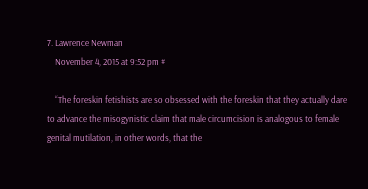7. Lawrence Newman
    November 4, 2015 at 9:52 pm #

    “The foreskin fetishists are so obsessed with the foreskin that they actually dare to advance the misogynistic claim that male circumcision is analogous to female genital mutilation, in other words, that the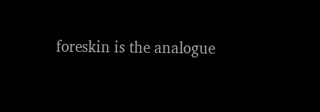foreskin is the analogue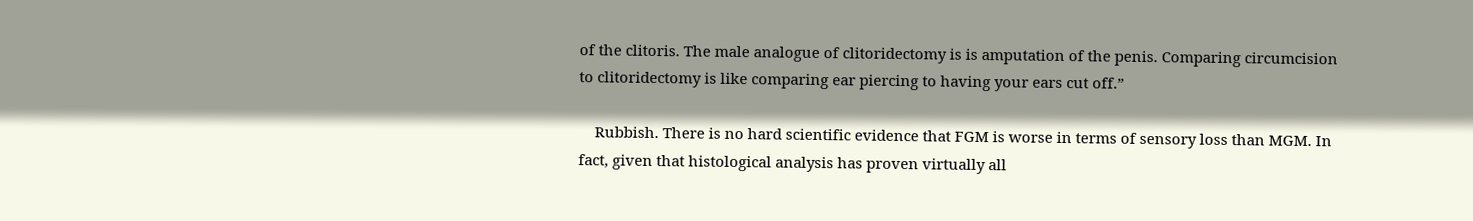of the clitoris. The male analogue of clitoridectomy is is amputation of the penis. Comparing circumcision to clitoridectomy is like comparing ear piercing to having your ears cut off.”

    Rubbish. There is no hard scientific evidence that FGM is worse in terms of sensory loss than MGM. In fact, given that histological analysis has proven virtually all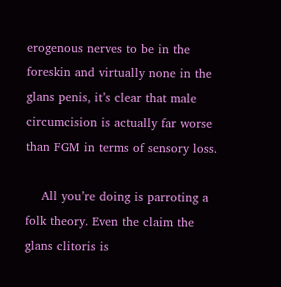erogenous nerves to be in the foreskin and virtually none in the glans penis, it’s clear that male circumcision is actually far worse than FGM in terms of sensory loss.

    All you’re doing is parroting a folk theory. Even the claim the glans clitoris is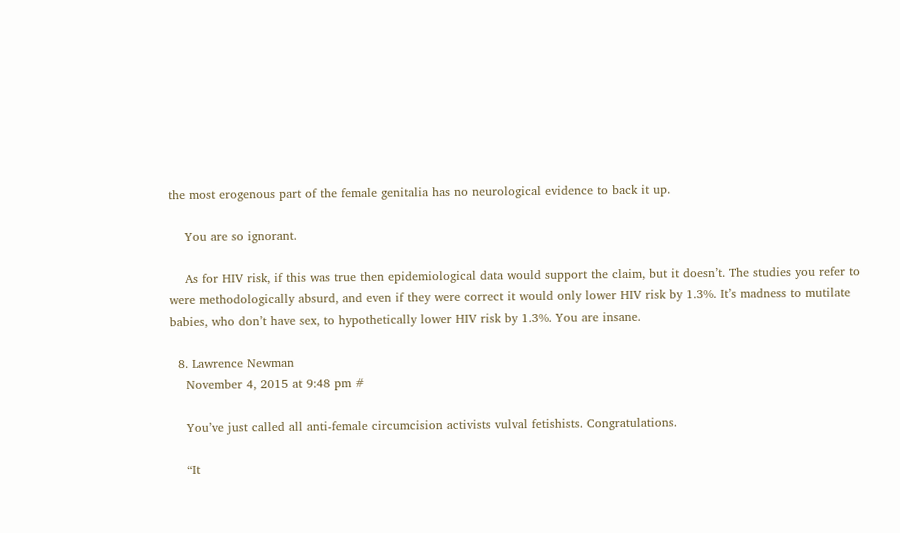the most erogenous part of the female genitalia has no neurological evidence to back it up.

    You are so ignorant.

    As for HIV risk, if this was true then epidemiological data would support the claim, but it doesn’t. The studies you refer to were methodologically absurd, and even if they were correct it would only lower HIV risk by 1.3%. It’s madness to mutilate babies, who don’t have sex, to hypothetically lower HIV risk by 1.3%. You are insane.

  8. Lawrence Newman
    November 4, 2015 at 9:48 pm #

    You’ve just called all anti-female circumcision activists vulval fetishists. Congratulations.

    “It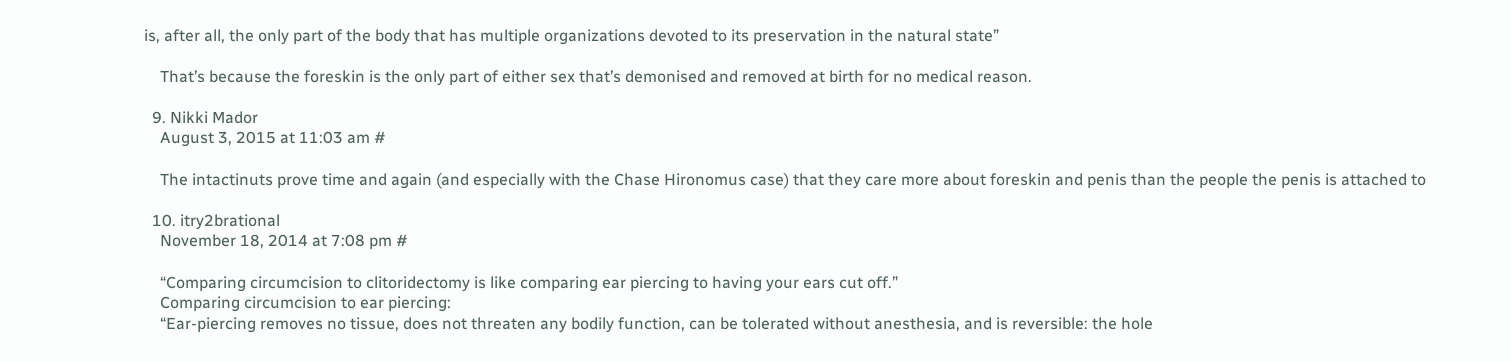is, after all, the only part of the body that has multiple organizations devoted to its preservation in the natural state”

    That’s because the foreskin is the only part of either sex that’s demonised and removed at birth for no medical reason.

  9. Nikki Mador
    August 3, 2015 at 11:03 am #

    The intactinuts prove time and again (and especially with the Chase Hironomus case) that they care more about foreskin and penis than the people the penis is attached to

  10. itry2brational
    November 18, 2014 at 7:08 pm #

    “Comparing circumcision to clitoridectomy is like comparing ear piercing to having your ears cut off.”
    Comparing circumcision to ear piercing:
    “Ear-piercing removes no tissue, does not threaten any bodily function, can be tolerated without anesthesia, and is reversible: the hole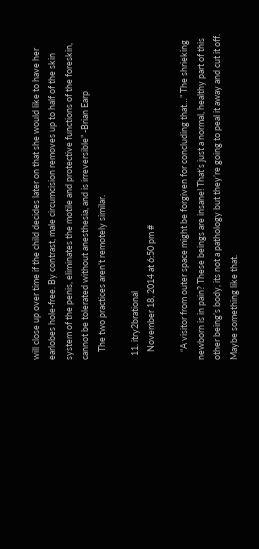will close up over time if the child decides later on that she would like to have her earlobes hole-free. By contrast, male circumcision removes up to half of the skin system of the penis, eliminates the motile and protective functions of the foreskin, cannot be tolerated without anesthesia, and is irreversible” -Brian Earp
    The two practices aren’t remotely similar.

  11. itry2brational
    November 18, 2014 at 6:50 pm #

    “A visitor from outer space might be forgiven for concluding that…” The shrieking newborn is in pain? These beings are insane! That’s just a normal, healthy part of this other being’s body, its not a pathology but they’re going to peal it away and cut it off. Maybe something like that.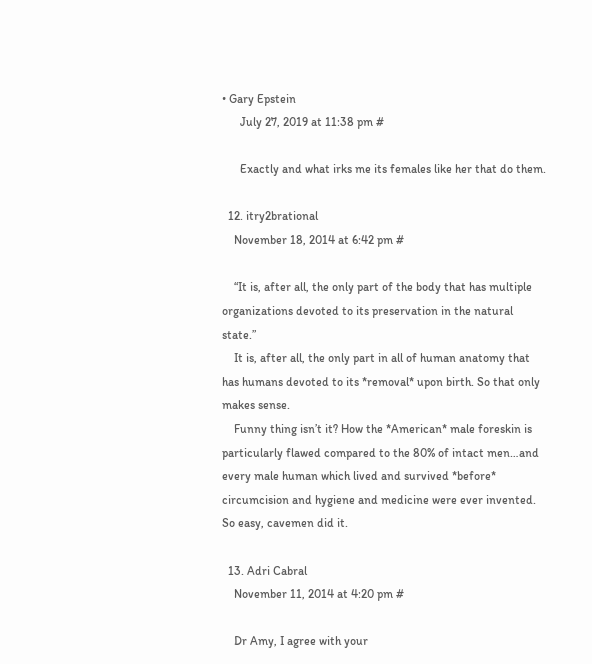• Gary Epstein
      July 27, 2019 at 11:38 pm #

      Exactly and what irks me its females like her that do them.

  12. itry2brational
    November 18, 2014 at 6:42 pm #

    “It is, after all, the only part of the body that has multiple organizations devoted to its preservation in the natural state.”
    It is, after all, the only part in all of human anatomy that has humans devoted to its *removal* upon birth. So that only makes sense.
    Funny thing isn’t it? How the *American* male foreskin is particularly flawed compared to the 80% of intact men…and every male human which lived and survived *before* circumcision and hygiene and medicine were ever invented. So easy, cavemen did it.

  13. Adri Cabral
    November 11, 2014 at 4:20 pm #

    Dr Amy, I agree with your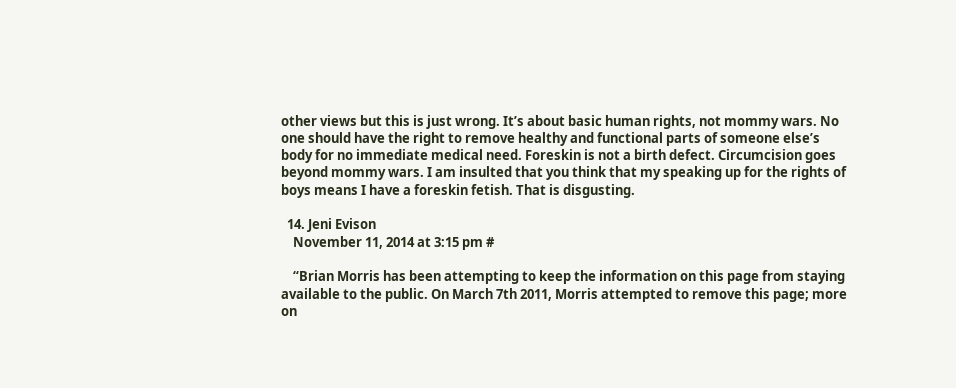other views but this is just wrong. It’s about basic human rights, not mommy wars. No one should have the right to remove healthy and functional parts of someone else’s body for no immediate medical need. Foreskin is not a birth defect. Circumcision goes beyond mommy wars. I am insulted that you think that my speaking up for the rights of boys means I have a foreskin fetish. That is disgusting.

  14. Jeni Evison
    November 11, 2014 at 3:15 pm #

    “Brian Morris has been attempting to keep the information on this page from staying available to the public. On March 7th 2011, Morris attempted to remove this page; more on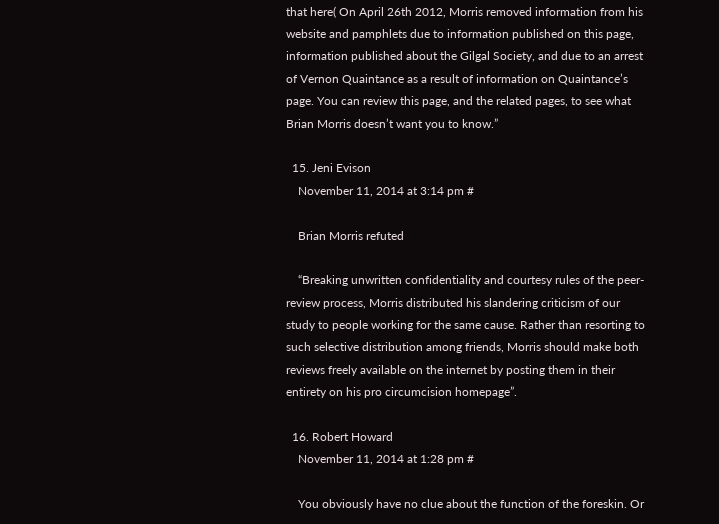that here( On April 26th 2012, Morris removed information from his website and pamphlets due to information published on this page, information published about the Gilgal Society, and due to an arrest of Vernon Quaintance as a result of information on Quaintance’s page. You can review this page, and the related pages, to see what Brian Morris doesn’t want you to know.”

  15. Jeni Evison
    November 11, 2014 at 3:14 pm #

    Brian Morris refuted

    “Breaking unwritten confidentiality and courtesy rules of the peer-review process, Morris distributed his slandering criticism of our study to people working for the same cause. Rather than resorting to such selective distribution among friends, Morris should make both reviews freely available on the internet by posting them in their entirety on his pro circumcision homepage”.

  16. Robert Howard
    November 11, 2014 at 1:28 pm #

    You obviously have no clue about the function of the foreskin. Or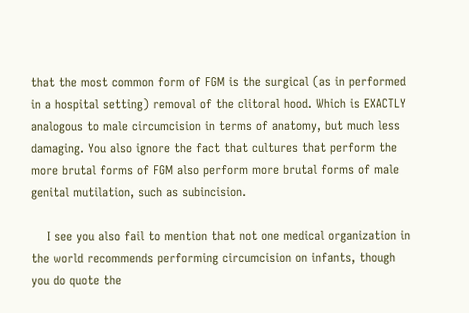that the most common form of FGM is the surgical (as in performed in a hospital setting) removal of the clitoral hood. Which is EXACTLY analogous to male circumcision in terms of anatomy, but much less damaging. You also ignore the fact that cultures that perform the more brutal forms of FGM also perform more brutal forms of male genital mutilation, such as subincision.

    I see you also fail to mention that not one medical organization in the world recommends performing circumcision on infants, though you do quote the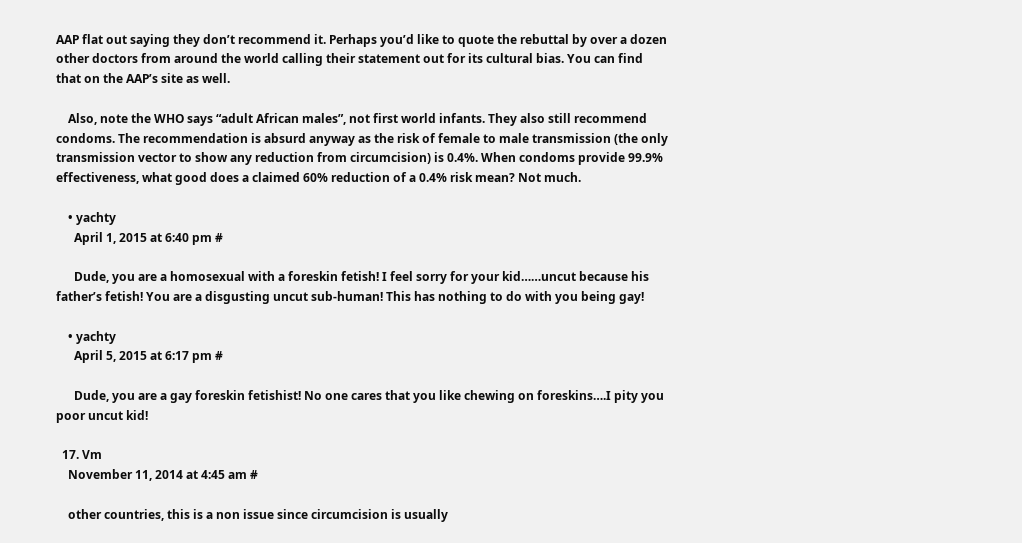AAP flat out saying they don’t recommend it. Perhaps you’d like to quote the rebuttal by over a dozen other doctors from around the world calling their statement out for its cultural bias. You can find that on the AAP’s site as well.

    Also, note the WHO says “adult African males”, not first world infants. They also still recommend condoms. The recommendation is absurd anyway as the risk of female to male transmission (the only transmission vector to show any reduction from circumcision) is 0.4%. When condoms provide 99.9% effectiveness, what good does a claimed 60% reduction of a 0.4% risk mean? Not much.

    • yachty
      April 1, 2015 at 6:40 pm #

      Dude, you are a homosexual with a foreskin fetish! I feel sorry for your kid……uncut because his father’s fetish! You are a disgusting uncut sub-human! This has nothing to do with you being gay!

    • yachty
      April 5, 2015 at 6:17 pm #

      Dude, you are a gay foreskin fetishist! No one cares that you like chewing on foreskins….I pity you poor uncut kid!

  17. Vm
    November 11, 2014 at 4:45 am #

    other countries, this is a non issue since circumcision is usually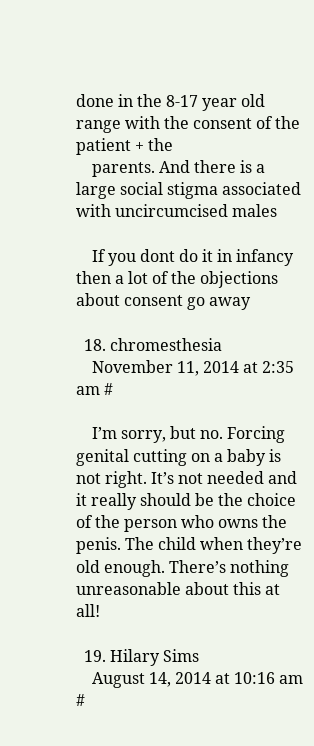done in the 8-17 year old range with the consent of the patient + the
    parents. And there is a large social stigma associated with uncircumcised males

    If you dont do it in infancy then a lot of the objections about consent go away

  18. chromesthesia
    November 11, 2014 at 2:35 am #

    I’m sorry, but no. Forcing genital cutting on a baby is not right. It’s not needed and it really should be the choice of the person who owns the penis. The child when they’re old enough. There’s nothing unreasonable about this at all!

  19. Hilary Sims
    August 14, 2014 at 10:16 am #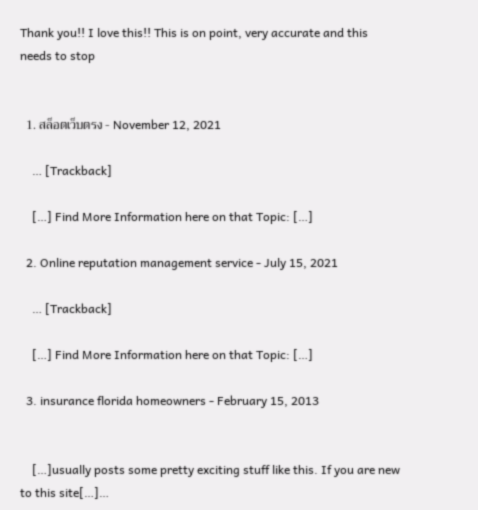Thank you!! I love this!! This is on point, very accurate and this needs to stop


  1. สล็อตเว็บตรง - November 12, 2021

    … [Trackback]

    […] Find More Information here on that Topic: […]

  2. Online reputation management service - July 15, 2021

    … [Trackback]

    […] Find More Information here on that Topic: […]

  3. insurance florida homeowners - February 15, 2013


    […]usually posts some pretty exciting stuff like this. If you are new to this site[…]…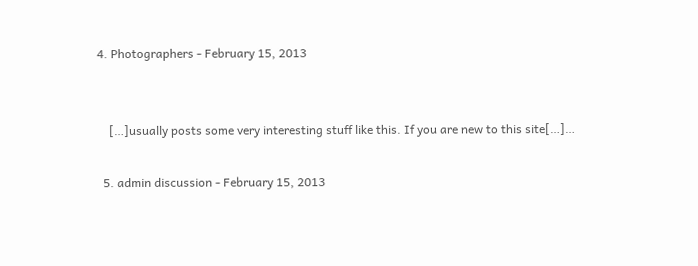4. Photographers - February 15, 2013


    […]usually posts some very interesting stuff like this. If you are new to this site[…]…

  5. admin discussion - February 15, 2013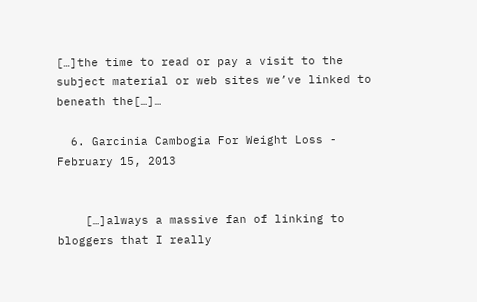[…]the time to read or pay a visit to the subject material or web sites we’ve linked to beneath the[…]…

  6. Garcinia Cambogia For Weight Loss - February 15, 2013


    […]always a massive fan of linking to bloggers that I really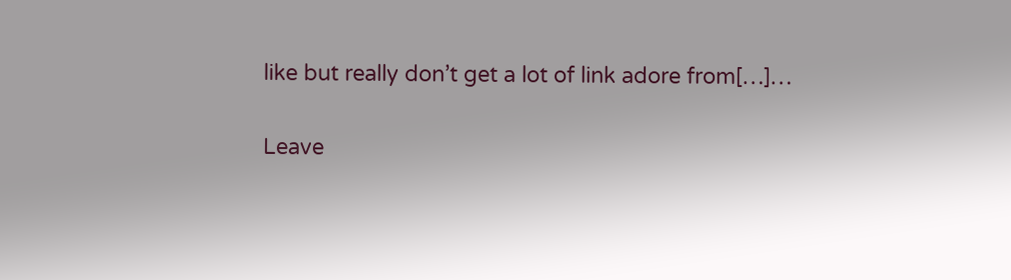like but really don’t get a lot of link adore from[…]…

Leave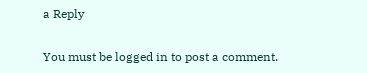a Reply

You must be logged in to post a comment.